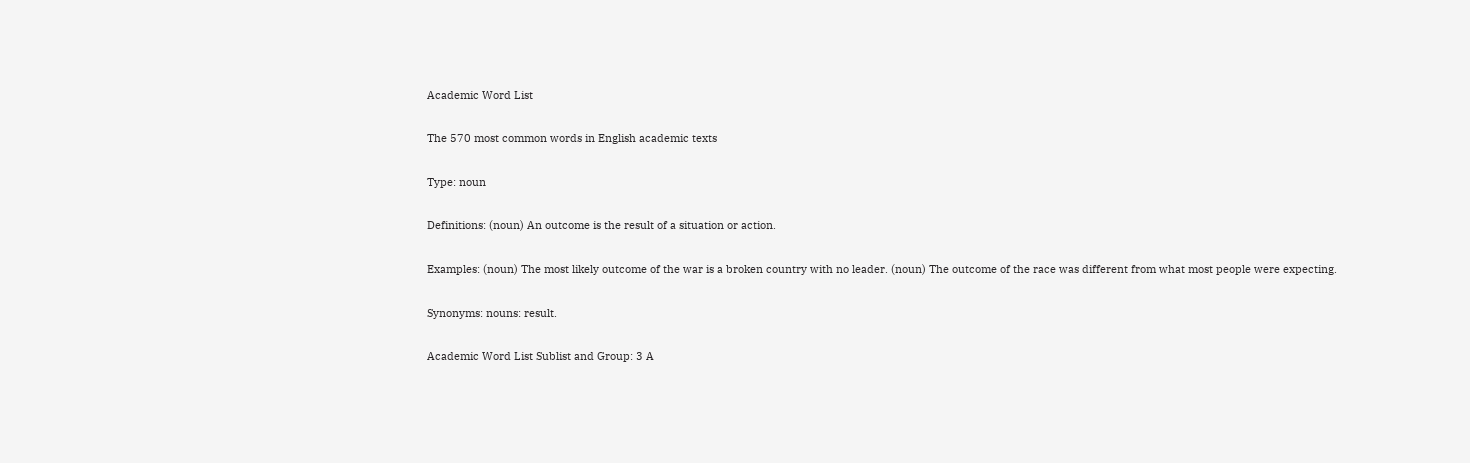Academic Word List

The 570 most common words in English academic texts

Type: noun

Definitions: (noun) An outcome is the result of a situation or action.

Examples: (noun) The most likely outcome of the war is a broken country with no leader. (noun) The outcome of the race was different from what most people were expecting.

Synonyms: nouns: result.

Academic Word List Sublist and Group: 3 A